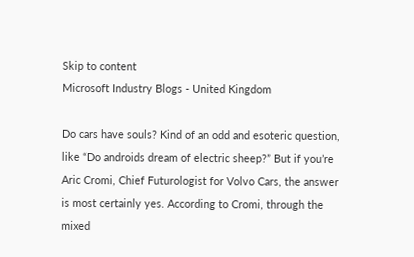Skip to content
Microsoft Industry Blogs - United Kingdom

Do cars have souls? Kind of an odd and esoteric question, like “Do androids dream of electric sheep?” But if you’re Aric Cromi, Chief Futurologist for Volvo Cars, the answer is most certainly yes. According to Cromi, through the mixed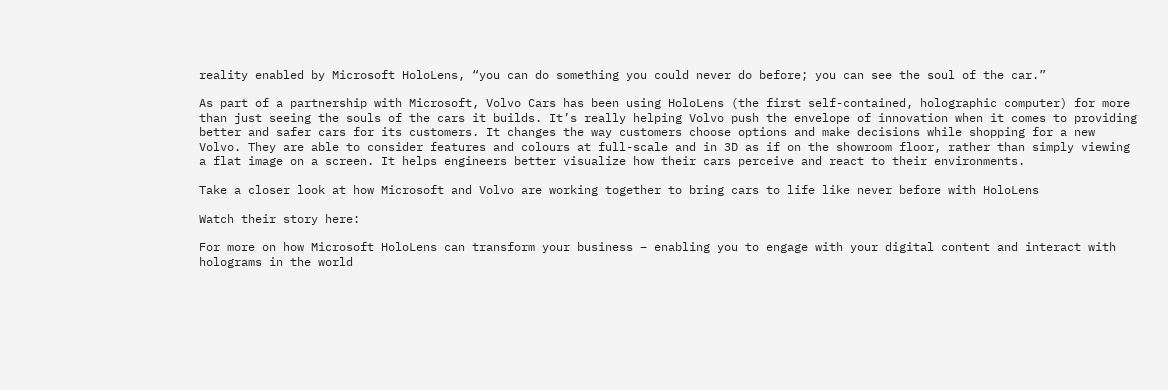reality enabled by Microsoft HoloLens, “you can do something you could never do before; you can see the soul of the car.”

As part of a partnership with Microsoft, Volvo Cars has been using HoloLens (the first self-contained, holographic computer) for more than just seeing the souls of the cars it builds. It’s really helping Volvo push the envelope of innovation when it comes to providing better and safer cars for its customers. It changes the way customers choose options and make decisions while shopping for a new Volvo. They are able to consider features and colours at full-scale and in 3D as if on the showroom floor, rather than simply viewing a flat image on a screen. It helps engineers better visualize how their cars perceive and react to their environments.

Take a closer look at how Microsoft and Volvo are working together to bring cars to life like never before with HoloLens

Watch their story here:

For more on how Microsoft HoloLens can transform your business – enabling you to engage with your digital content and interact with holograms in the world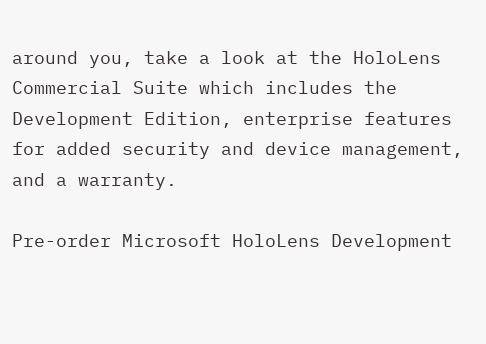around you, take a look at the HoloLens Commercial Suite which includes the Development Edition, enterprise features for added security and device management, and a warranty.

Pre-order Microsoft HoloLens Development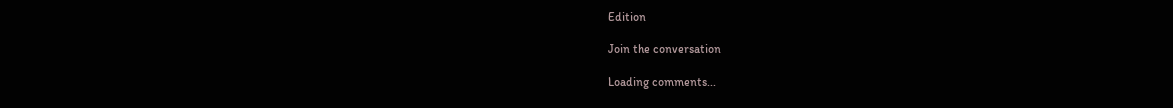Edition

Join the conversation

Loading comments...